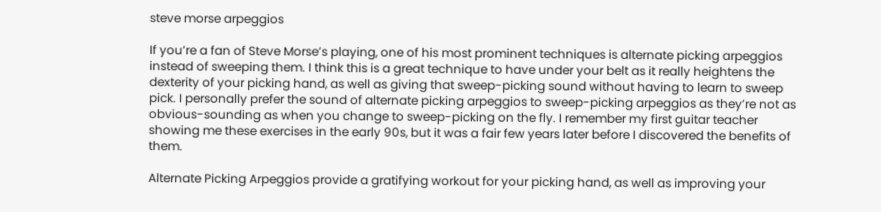steve morse arpeggios

If you’re a fan of Steve Morse’s playing, one of his most prominent techniques is alternate picking arpeggios instead of sweeping them. I think this is a great technique to have under your belt as it really heightens the dexterity of your picking hand, as well as giving that sweep-picking sound without having to learn to sweep pick. I personally prefer the sound of alternate picking arpeggios to sweep-picking arpeggios as they’re not as obvious-sounding as when you change to sweep-picking on the fly. I remember my first guitar teacher showing me these exercises in the early 90s, but it was a fair few years later before I discovered the benefits of them.

Alternate Picking Arpeggios provide a gratifying workout for your picking hand, as well as improving your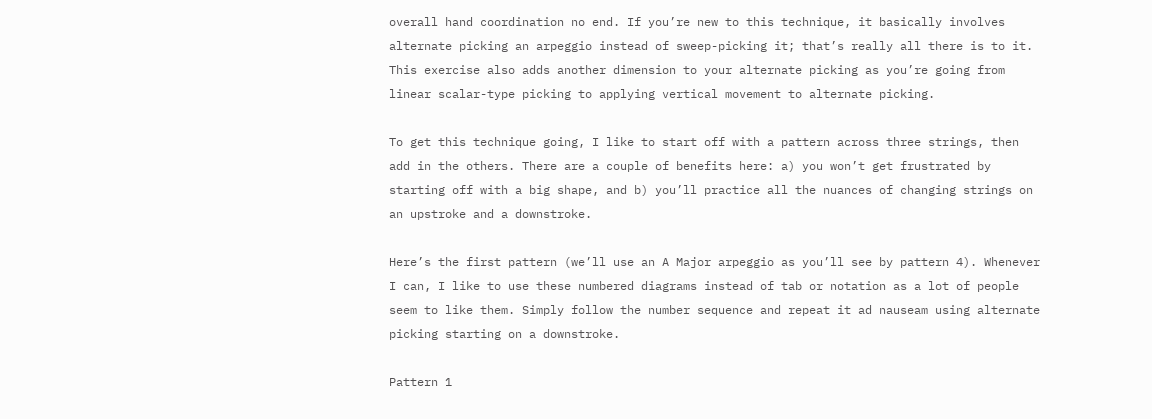overall hand coordination no end. If you’re new to this technique, it basically involves alternate picking an arpeggio instead of sweep-picking it; that’s really all there is to it. This exercise also adds another dimension to your alternate picking as you’re going from linear scalar-type picking to applying vertical movement to alternate picking.

To get this technique going, I like to start off with a pattern across three strings, then add in the others. There are a couple of benefits here: a) you won’t get frustrated by starting off with a big shape, and b) you’ll practice all the nuances of changing strings on an upstroke and a downstroke.

Here’s the first pattern (we’ll use an A Major arpeggio as you’ll see by pattern 4). Whenever I can, I like to use these numbered diagrams instead of tab or notation as a lot of people seem to like them. Simply follow the number sequence and repeat it ad nauseam using alternate picking starting on a downstroke.

Pattern 1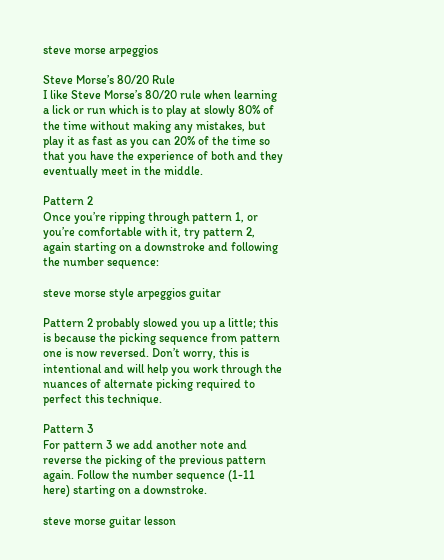steve morse arpeggios

Steve Morse’s 80/20 Rule
I like Steve Morse’s 80/20 rule when learning a lick or run which is to play at slowly 80% of the time without making any mistakes, but play it as fast as you can 20% of the time so that you have the experience of both and they eventually meet in the middle.

Pattern 2
Once you’re ripping through pattern 1, or you’re comfortable with it, try pattern 2, again starting on a downstroke and following the number sequence:

steve morse style arpeggios guitar

Pattern 2 probably slowed you up a little; this is because the picking sequence from pattern one is now reversed. Don’t worry, this is intentional and will help you work through the nuances of alternate picking required to perfect this technique.

Pattern 3
For pattern 3 we add another note and reverse the picking of the previous pattern again. Follow the number sequence (1-11 here) starting on a downstroke.

steve morse guitar lesson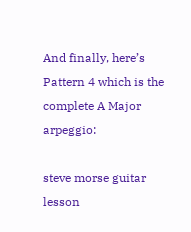And finally, here’s Pattern 4 which is the complete A Major arpeggio:

steve morse guitar lesson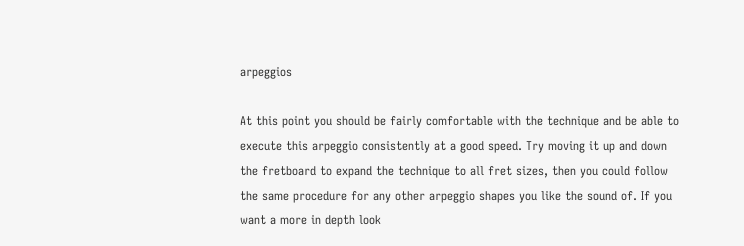arpeggios

At this point you should be fairly comfortable with the technique and be able to execute this arpeggio consistently at a good speed. Try moving it up and down the fretboard to expand the technique to all fret sizes, then you could follow the same procedure for any other arpeggio shapes you like the sound of. If you want a more in depth look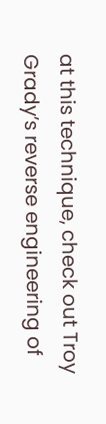at this technique, check out Troy Grady’s reverse engineering of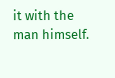it with the man himself.